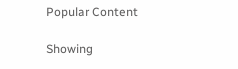Popular Content

Showing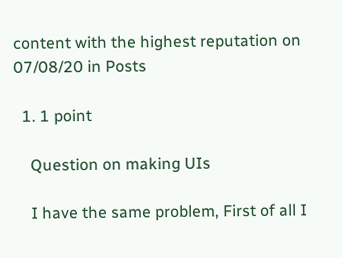content with the highest reputation on 07/08/20 in Posts

  1. 1 point

    Question on making UIs

    I have the same problem, First of all I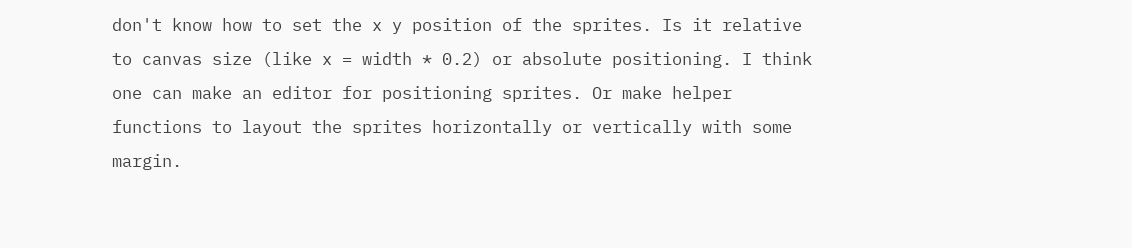don't know how to set the x y position of the sprites. Is it relative to canvas size (like x = width * 0.2) or absolute positioning. I think one can make an editor for positioning sprites. Or make helper functions to layout the sprites horizontally or vertically with some margin.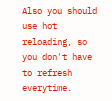Also you should use hot reloading, so you don't have to refresh everytime.